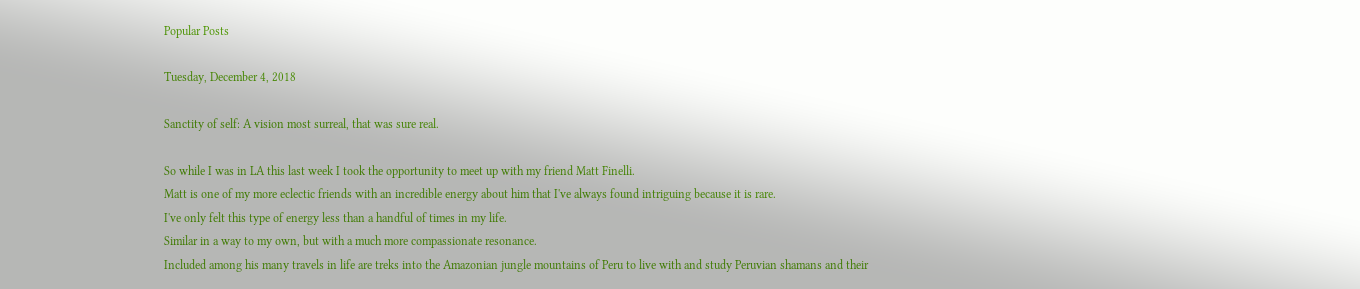Popular Posts

Tuesday, December 4, 2018

Sanctity of self: A vision most surreal, that was sure real.

So while I was in LA this last week I took the opportunity to meet up with my friend Matt Finelli.
Matt is one of my more eclectic friends with an incredible energy about him that I've always found intriguing because it is rare.
I've only felt this type of energy less than a handful of times in my life.
Similar in a way to my own, but with a much more compassionate resonance.
Included among his many travels in life are treks into the Amazonian jungle mountains of Peru to live with and study Peruvian shamans and their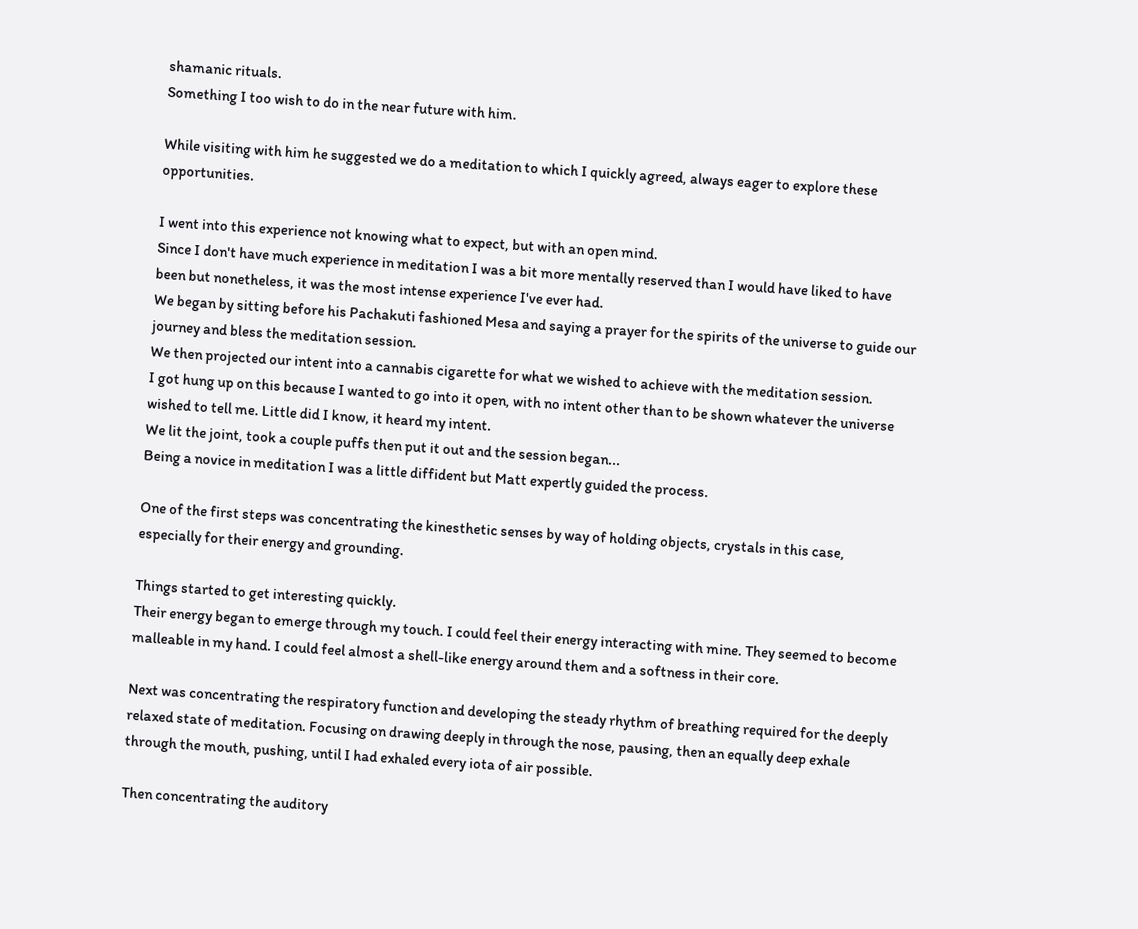shamanic rituals.
Something I too wish to do in the near future with him.

While visiting with him he suggested we do a meditation to which I quickly agreed, always eager to explore these opportunities.

I went into this experience not knowing what to expect, but with an open mind.
Since I don't have much experience in meditation I was a bit more mentally reserved than I would have liked to have been but nonetheless, it was the most intense experience I've ever had.
We began by sitting before his Pachakuti fashioned Mesa and saying a prayer for the spirits of the universe to guide our journey and bless the meditation session.
We then projected our intent into a cannabis cigarette for what we wished to achieve with the meditation session.
I got hung up on this because I wanted to go into it open, with no intent other than to be shown whatever the universe wished to tell me. Little did I know, it heard my intent.
We lit the joint, took a couple puffs then put it out and the session began...
Being a novice in meditation I was a little diffident but Matt expertly guided the process.

One of the first steps was concentrating the kinesthetic senses by way of holding objects, crystals in this case, especially for their energy and grounding.

Things started to get interesting quickly.
Their energy began to emerge through my touch. I could feel their energy interacting with mine. They seemed to become malleable in my hand. I could feel almost a shell-like energy around them and a softness in their core.

Next was concentrating the respiratory function and developing the steady rhythm of breathing required for the deeply relaxed state of meditation. Focusing on drawing deeply in through the nose, pausing, then an equally deep exhale through the mouth, pushing, until I had exhaled every iota of air possible.

Then concentrating the auditory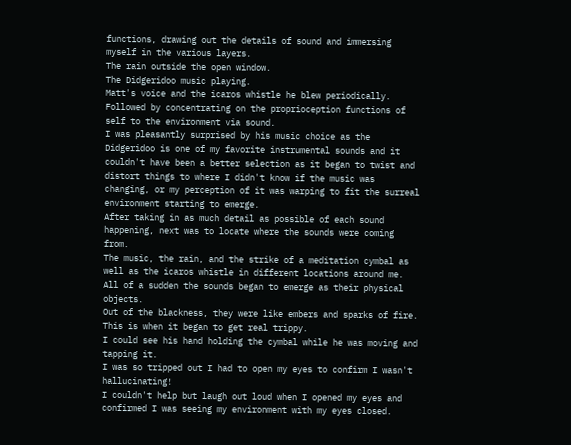functions, drawing out the details of sound and immersing myself in the various layers.
The rain outside the open window.
The Didgeridoo music playing.
Matt's voice and the icaros whistle he blew periodically.
Followed by concentrating on the proprioception functions of self to the environment via sound.
I was pleasantly surprised by his music choice as the Didgeridoo is one of my favorite instrumental sounds and it couldn't have been a better selection as it began to twist and distort things to where I didn't know if the music was changing, or my perception of it was warping to fit the surreal environment starting to emerge.
After taking in as much detail as possible of each sound happening, next was to locate where the sounds were coming from.
The music, the rain, and the strike of a meditation cymbal as well as the icaros whistle in different locations around me.
All of a sudden the sounds began to emerge as their physical objects.
Out of the blackness, they were like embers and sparks of fire.
This is when it began to get real trippy.
I could see his hand holding the cymbal while he was moving and tapping it.
I was so tripped out I had to open my eyes to confirm I wasn't hallucinating!
I couldn't help but laugh out loud when I opened my eyes and confirmed I was seeing my environment with my eyes closed.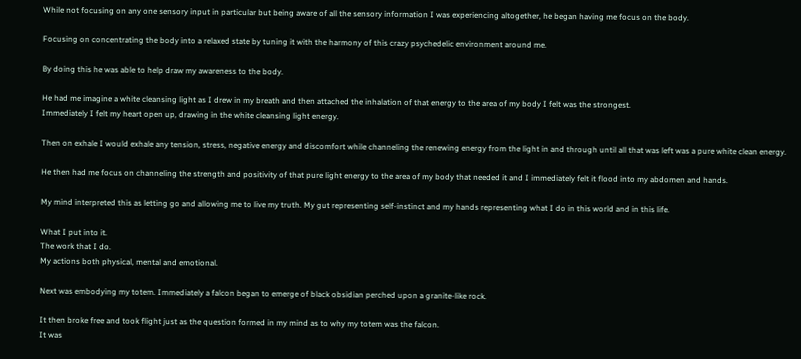While not focusing on any one sensory input in particular but being aware of all the sensory information I was experiencing altogether, he began having me focus on the body.

Focusing on concentrating the body into a relaxed state by tuning it with the harmony of this crazy psychedelic environment around me.

By doing this he was able to help draw my awareness to the body.

He had me imagine a white cleansing light as I drew in my breath and then attached the inhalation of that energy to the area of my body I felt was the strongest.
Immediately I felt my heart open up, drawing in the white cleansing light energy.

Then on exhale I would exhale any tension, stress, negative energy and discomfort while channeling the renewing energy from the light in and through until all that was left was a pure white clean energy.

He then had me focus on channeling the strength and positivity of that pure light energy to the area of my body that needed it and I immediately felt it flood into my abdomen and hands.

My mind interpreted this as letting go and allowing me to live my truth. My gut representing self-instinct and my hands representing what I do in this world and in this life.

What I put into it.
The work that I do.
My actions both physical, mental and emotional.

Next was embodying my totem. Immediately a falcon began to emerge of black obsidian perched upon a granite-like rock.

It then broke free and took flight just as the question formed in my mind as to why my totem was the falcon.
It was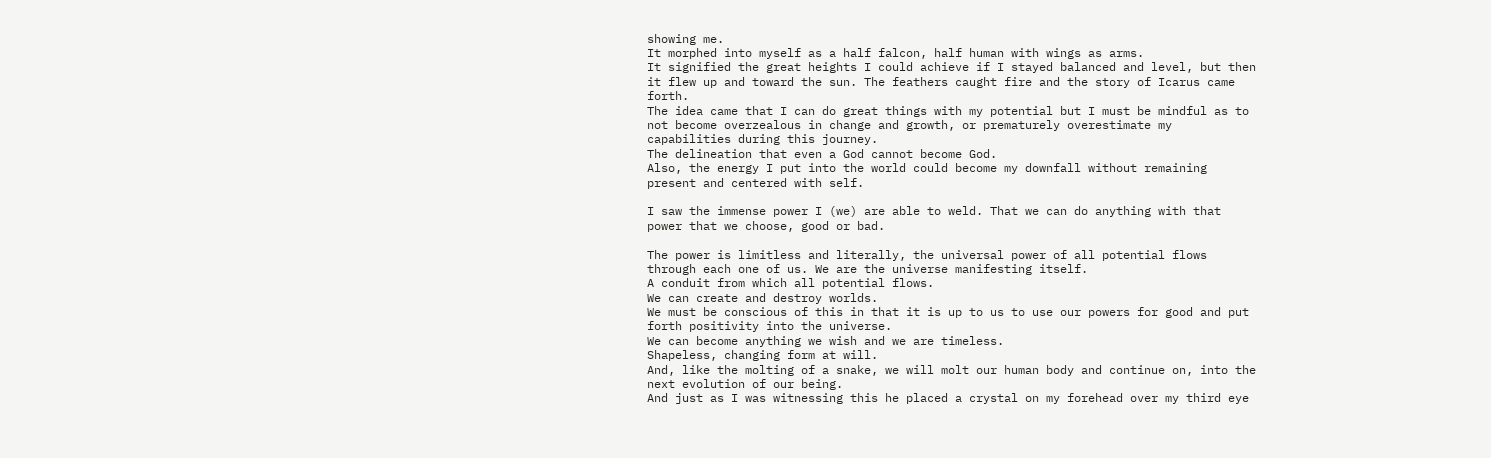showing me.
It morphed into myself as a half falcon, half human with wings as arms.
It signified the great heights I could achieve if I stayed balanced and level, but then it flew up and toward the sun. The feathers caught fire and the story of Icarus came forth.
The idea came that I can do great things with my potential but I must be mindful as to not become overzealous in change and growth, or prematurely overestimate my capabilities during this journey.
The delineation that even a God cannot become God.
Also, the energy I put into the world could become my downfall without remaining present and centered with self.

I saw the immense power I (we) are able to weld. That we can do anything with that power that we choose, good or bad.

The power is limitless and literally, the universal power of all potential flows through each one of us. We are the universe manifesting itself.
A conduit from which all potential flows.
We can create and destroy worlds.
We must be conscious of this in that it is up to us to use our powers for good and put forth positivity into the universe.
We can become anything we wish and we are timeless.
Shapeless, changing form at will.
And, like the molting of a snake, we will molt our human body and continue on, into the next evolution of our being.
And just as I was witnessing this he placed a crystal on my forehead over my third eye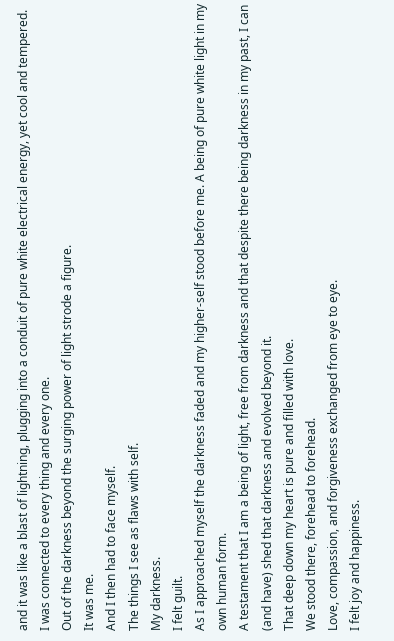and it was like a blast of lightning, plugging into a conduit of pure white electrical energy, yet cool and tempered.
I was connected to every thing and every one.
Out of the darkness beyond the surging power of light strode a figure.
It was me.
And I then had to face myself.
The things I see as flaws with self.
My darkness.
I felt guilt.
As I approached myself the darkness faded and my higher-self stood before me. A being of pure white light in my own human form.
A testament that I am a being of light, free from darkness and that despite there being darkness in my past, I can (and have) shed that darkness and evolved beyond it.
That deep down my heart is pure and filled with love.
We stood there, forehead to forehead.
Love, compassion, and forgiveness exchanged from eye to eye.
I felt joy and happiness.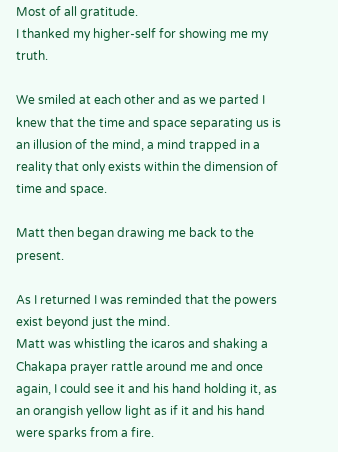Most of all gratitude.
I thanked my higher-self for showing me my truth.

We smiled at each other and as we parted I knew that the time and space separating us is an illusion of the mind, a mind trapped in a reality that only exists within the dimension of time and space.

Matt then began drawing me back to the present.

As I returned I was reminded that the powers exist beyond just the mind.
Matt was whistling the icaros and shaking a Chakapa prayer rattle around me and once again, I could see it and his hand holding it, as an orangish yellow light as if it and his hand were sparks from a fire.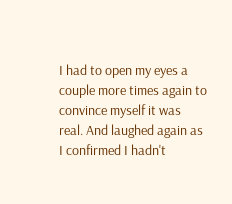I had to open my eyes a couple more times again to convince myself it was real. And laughed again as I confirmed I hadn't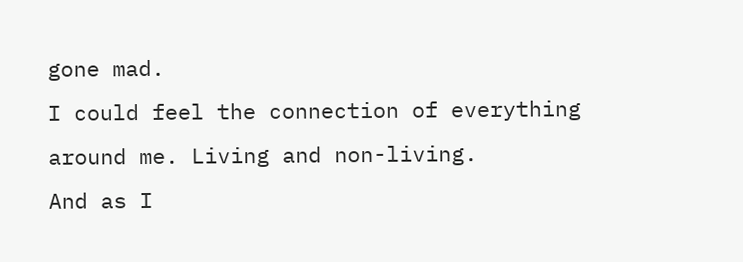gone mad.
I could feel the connection of everything around me. Living and non-living.
And as I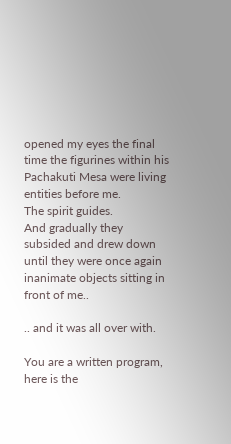opened my eyes the final time the figurines within his Pachakuti Mesa were living entities before me.
The spirit guides.
And gradually they subsided and drew down until they were once again inanimate objects sitting in front of me..

.. and it was all over with.

You are a written program, here is the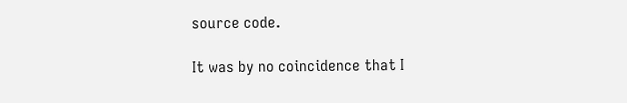source code.

It was by no coincidence that I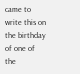came to write this on the birthday of one of the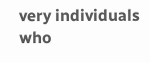very individuals who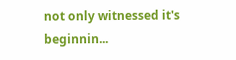not only witnessed it's beginnin...